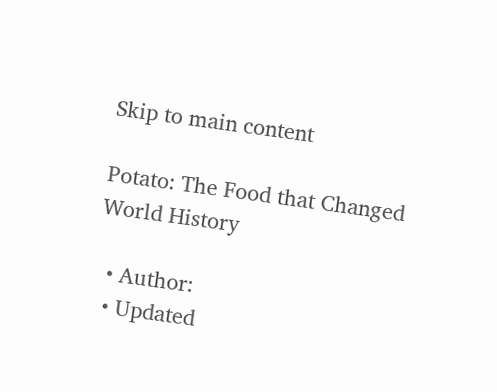Skip to main content

Potato: The Food that Changed World History

  • Author:
  • Updated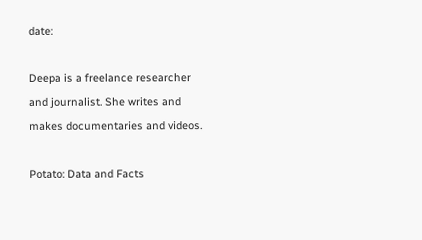date:

Deepa is a freelance researcher and journalist. She writes and makes documentaries and videos.

Potato: Data and Facts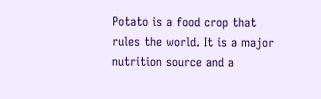Potato is a food crop that rules the world. It is a major nutrition source and a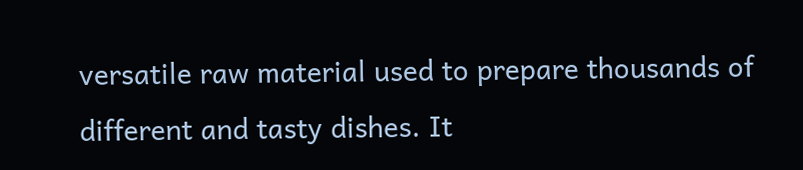versatile raw material used to prepare thousands of different and tasty dishes. It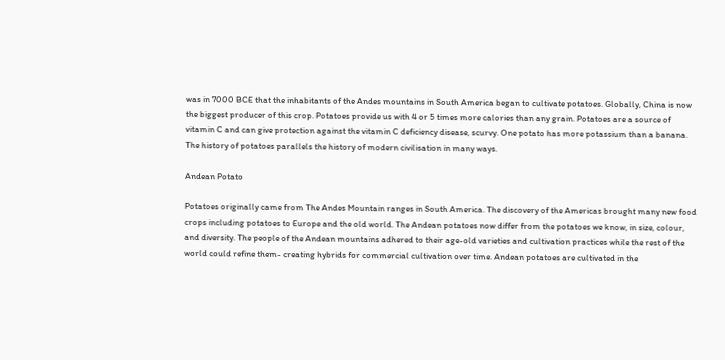was in 7000 BCE that the inhabitants of the Andes mountains in South America began to cultivate potatoes. Globally, China is now the biggest producer of this crop. Potatoes provide us with 4 or 5 times more calories than any grain. Potatoes are a source of vitamin C and can give protection against the vitamin C deficiency disease, scurvy. One potato has more potassium than a banana. The history of potatoes parallels the history of modern civilisation in many ways.

Andean Potato

Potatoes originally came from The Andes Mountain ranges in South America. The discovery of the Americas brought many new food crops including potatoes to Europe and the old world. The Andean potatoes now differ from the potatoes we know, in size, colour, and diversity. The people of the Andean mountains adhered to their age-old varieties and cultivation practices while the rest of the world could refine them- creating hybrids for commercial cultivation over time. Andean potatoes are cultivated in the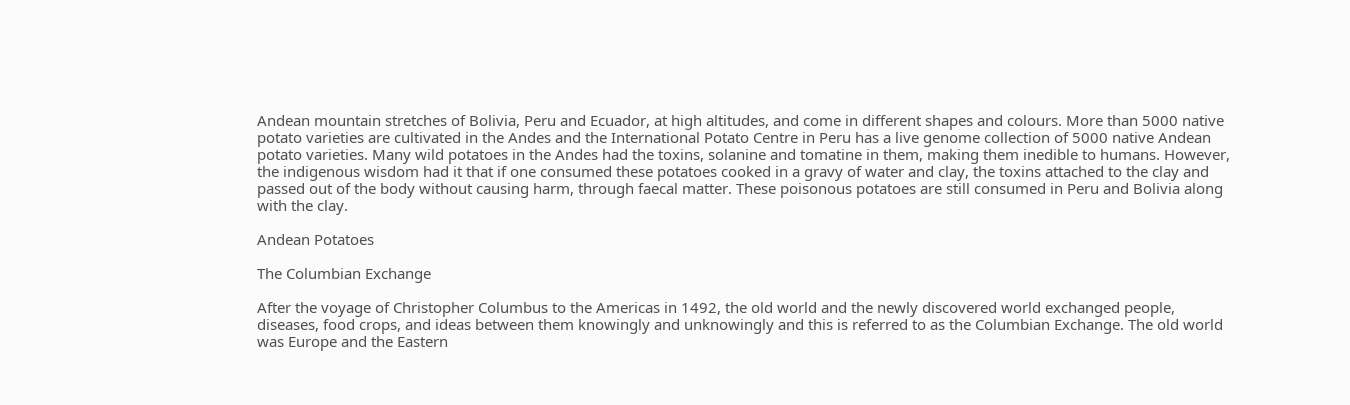Andean mountain stretches of Bolivia, Peru and Ecuador, at high altitudes, and come in different shapes and colours. More than 5000 native potato varieties are cultivated in the Andes and the International Potato Centre in Peru has a live genome collection of 5000 native Andean potato varieties. Many wild potatoes in the Andes had the toxins, solanine and tomatine in them, making them inedible to humans. However, the indigenous wisdom had it that if one consumed these potatoes cooked in a gravy of water and clay, the toxins attached to the clay and passed out of the body without causing harm, through faecal matter. These poisonous potatoes are still consumed in Peru and Bolivia along with the clay.

Andean Potatoes

The Columbian Exchange

After the voyage of Christopher Columbus to the Americas in 1492, the old world and the newly discovered world exchanged people, diseases, food crops, and ideas between them knowingly and unknowingly and this is referred to as the Columbian Exchange. The old world was Europe and the Eastern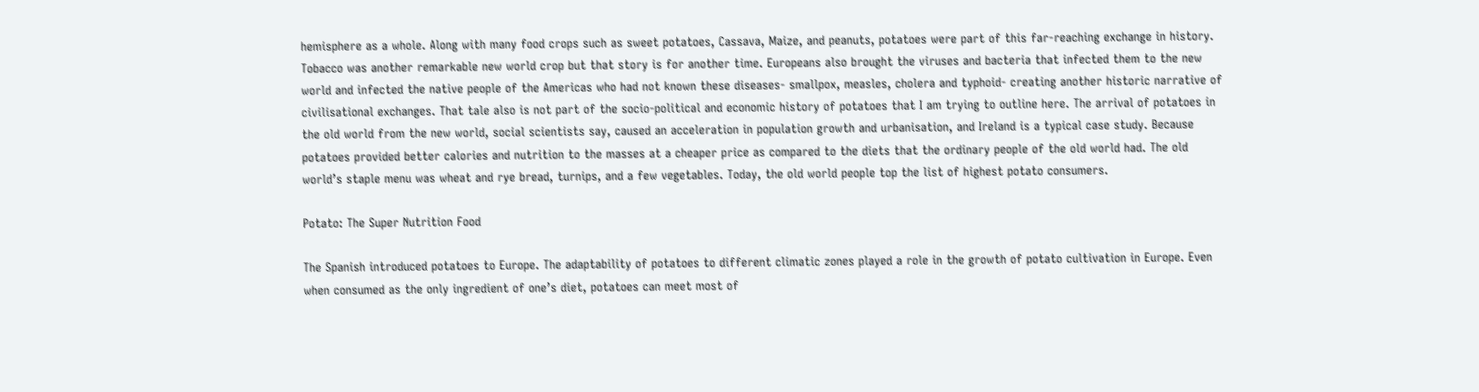hemisphere as a whole. Along with many food crops such as sweet potatoes, Cassava, Maize, and peanuts, potatoes were part of this far-reaching exchange in history. Tobacco was another remarkable new world crop but that story is for another time. Europeans also brought the viruses and bacteria that infected them to the new world and infected the native people of the Americas who had not known these diseases- smallpox, measles, cholera and typhoid- creating another historic narrative of civilisational exchanges. That tale also is not part of the socio-political and economic history of potatoes that I am trying to outline here. The arrival of potatoes in the old world from the new world, social scientists say, caused an acceleration in population growth and urbanisation, and Ireland is a typical case study. Because potatoes provided better calories and nutrition to the masses at a cheaper price as compared to the diets that the ordinary people of the old world had. The old world’s staple menu was wheat and rye bread, turnips, and a few vegetables. Today, the old world people top the list of highest potato consumers.

Potato: The Super Nutrition Food

The Spanish introduced potatoes to Europe. The adaptability of potatoes to different climatic zones played a role in the growth of potato cultivation in Europe. Even when consumed as the only ingredient of one’s diet, potatoes can meet most of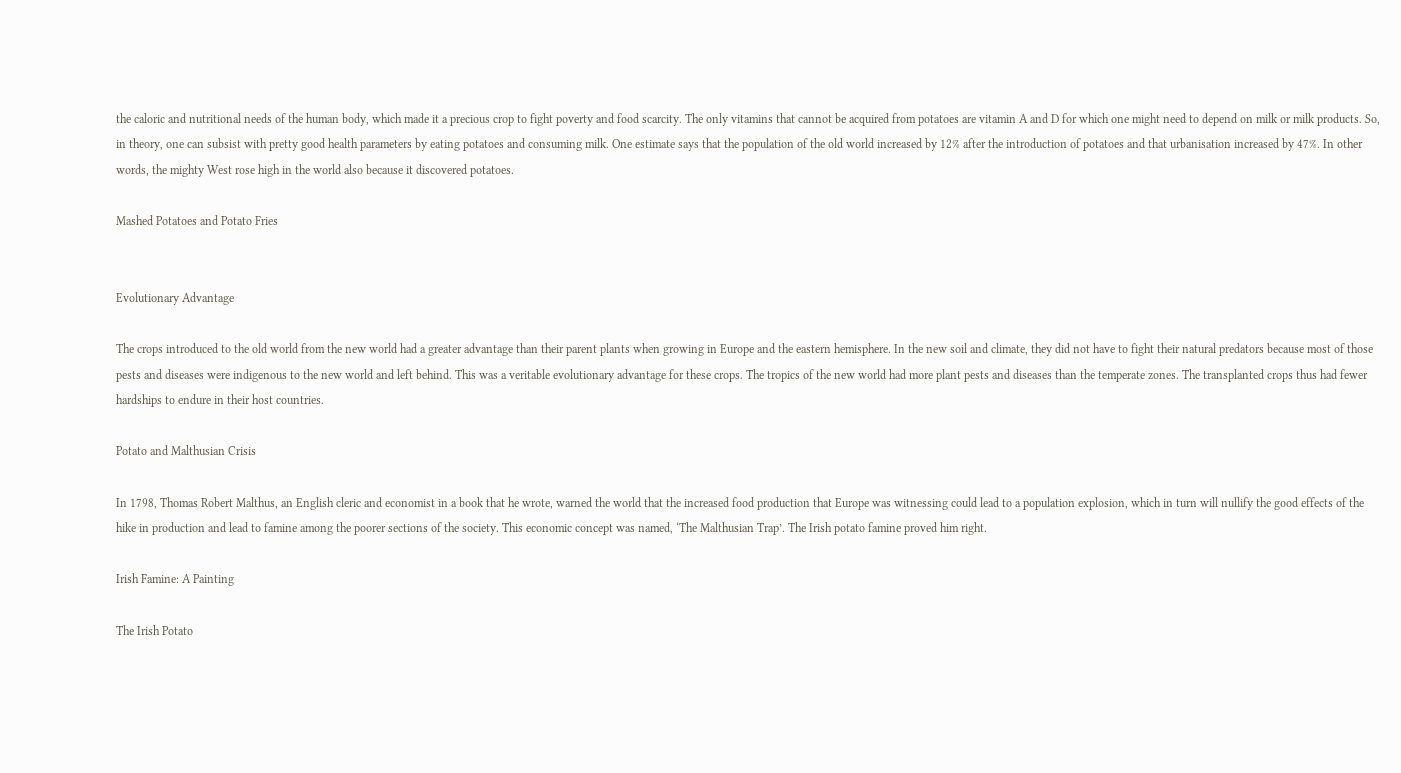the caloric and nutritional needs of the human body, which made it a precious crop to fight poverty and food scarcity. The only vitamins that cannot be acquired from potatoes are vitamin A and D for which one might need to depend on milk or milk products. So, in theory, one can subsist with pretty good health parameters by eating potatoes and consuming milk. One estimate says that the population of the old world increased by 12% after the introduction of potatoes and that urbanisation increased by 47%. In other words, the mighty West rose high in the world also because it discovered potatoes.

Mashed Potatoes and Potato Fries


Evolutionary Advantage

The crops introduced to the old world from the new world had a greater advantage than their parent plants when growing in Europe and the eastern hemisphere. In the new soil and climate, they did not have to fight their natural predators because most of those pests and diseases were indigenous to the new world and left behind. This was a veritable evolutionary advantage for these crops. The tropics of the new world had more plant pests and diseases than the temperate zones. The transplanted crops thus had fewer hardships to endure in their host countries.

Potato and Malthusian Crisis

In 1798, Thomas Robert Malthus, an English cleric and economist in a book that he wrote, warned the world that the increased food production that Europe was witnessing could lead to a population explosion, which in turn will nullify the good effects of the hike in production and lead to famine among the poorer sections of the society. This economic concept was named, ‘The Malthusian Trap’. The Irish potato famine proved him right.

Irish Famine: A Painting

The Irish Potato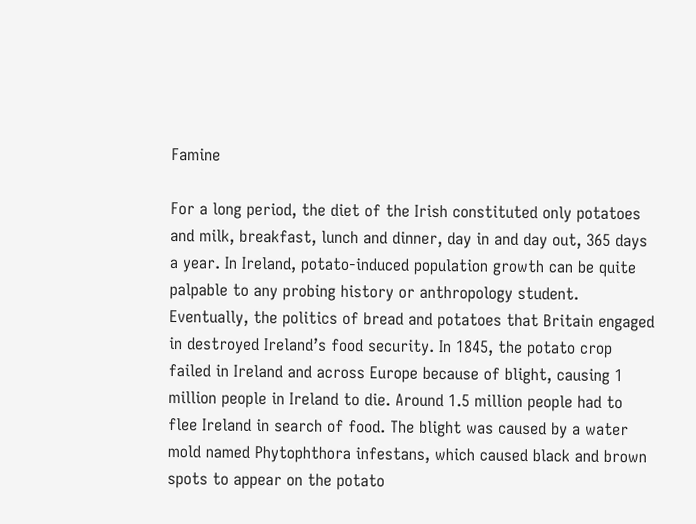Famine

For a long period, the diet of the Irish constituted only potatoes and milk, breakfast, lunch and dinner, day in and day out, 365 days a year. In Ireland, potato-induced population growth can be quite palpable to any probing history or anthropology student. Eventually, the politics of bread and potatoes that Britain engaged in destroyed Ireland’s food security. In 1845, the potato crop failed in Ireland and across Europe because of blight, causing 1 million people in Ireland to die. Around 1.5 million people had to flee Ireland in search of food. The blight was caused by a water mold named Phytophthora infestans, which caused black and brown spots to appear on the potato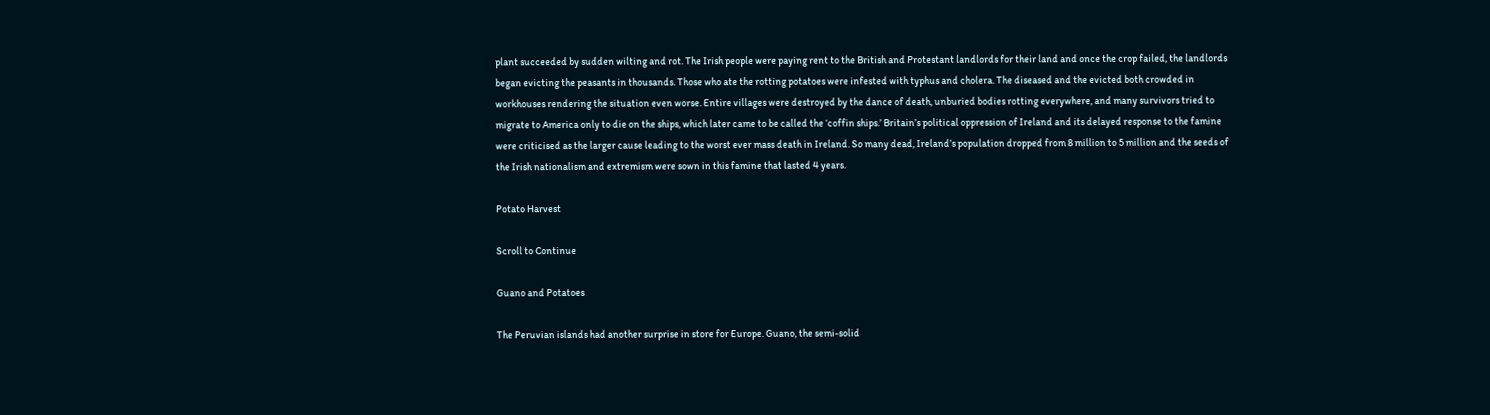plant succeeded by sudden wilting and rot. The Irish people were paying rent to the British and Protestant landlords for their land and once the crop failed, the landlords began evicting the peasants in thousands. Those who ate the rotting potatoes were infested with typhus and cholera. The diseased and the evicted both crowded in workhouses rendering the situation even worse. Entire villages were destroyed by the dance of death, unburied bodies rotting everywhere, and many survivors tried to migrate to America only to die on the ships, which later came to be called the ‘coffin ships.’ Britain’s political oppression of Ireland and its delayed response to the famine were criticised as the larger cause leading to the worst ever mass death in Ireland. So many dead, Ireland’s population dropped from 8 million to 5 million and the seeds of the Irish nationalism and extremism were sown in this famine that lasted 4 years.

Potato Harvest

Scroll to Continue

Guano and Potatoes

The Peruvian islands had another surprise in store for Europe. Guano, the semi-solid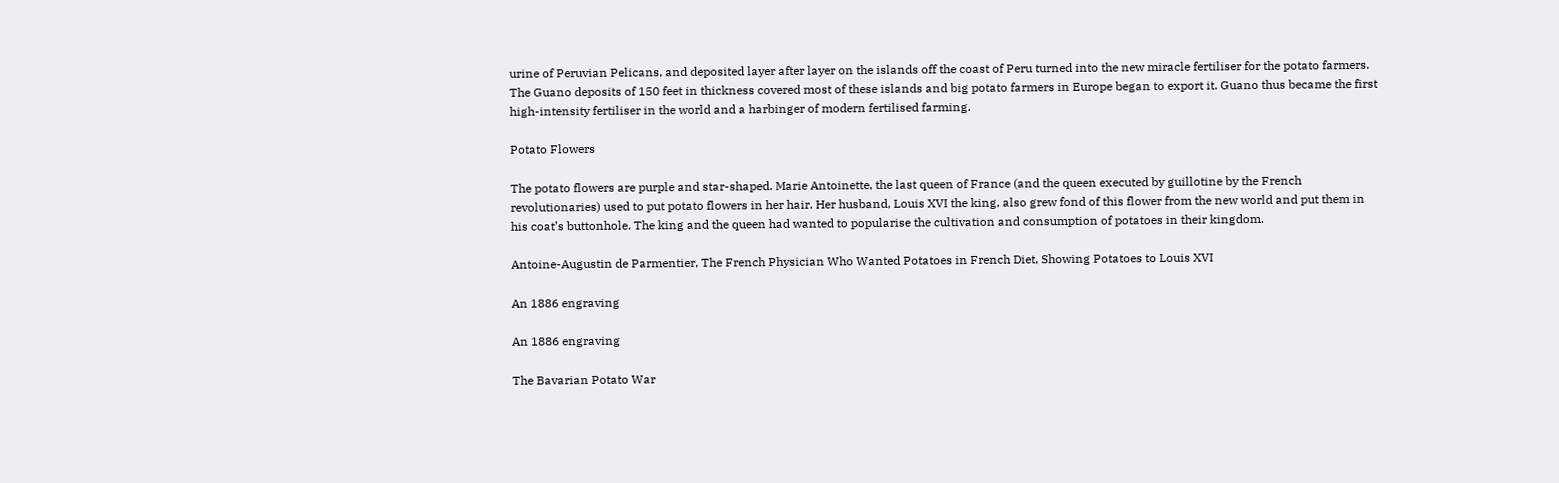urine of Peruvian Pelicans, and deposited layer after layer on the islands off the coast of Peru turned into the new miracle fertiliser for the potato farmers. The Guano deposits of 150 feet in thickness covered most of these islands and big potato farmers in Europe began to export it. Guano thus became the first high-intensity fertiliser in the world and a harbinger of modern fertilised farming.

Potato Flowers

The potato flowers are purple and star-shaped. Marie Antoinette, the last queen of France (and the queen executed by guillotine by the French revolutionaries) used to put potato flowers in her hair. Her husband, Louis XVI the king, also grew fond of this flower from the new world and put them in his coat’s buttonhole. The king and the queen had wanted to popularise the cultivation and consumption of potatoes in their kingdom.

Antoine-Augustin de Parmentier, The French Physician Who Wanted Potatoes in French Diet, Showing Potatoes to Louis XVI

An 1886 engraving

An 1886 engraving

The Bavarian Potato War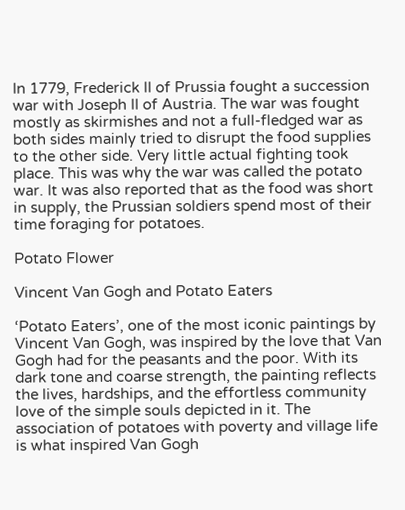In 1779, Frederick II of Prussia fought a succession war with Joseph II of Austria. The war was fought mostly as skirmishes and not a full-fledged war as both sides mainly tried to disrupt the food supplies to the other side. Very little actual fighting took place. This was why the war was called the potato war. It was also reported that as the food was short in supply, the Prussian soldiers spend most of their time foraging for potatoes.

Potato Flower

Vincent Van Gogh and Potato Eaters

‘Potato Eaters’, one of the most iconic paintings by Vincent Van Gogh, was inspired by the love that Van Gogh had for the peasants and the poor. With its dark tone and coarse strength, the painting reflects the lives, hardships, and the effortless community love of the simple souls depicted in it. The association of potatoes with poverty and village life is what inspired Van Gogh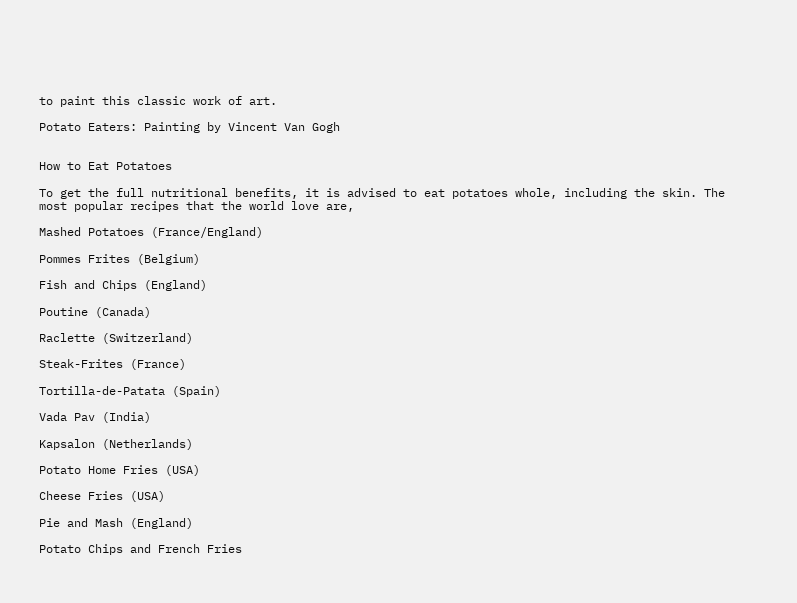to paint this classic work of art.

Potato Eaters: Painting by Vincent Van Gogh


How to Eat Potatoes

To get the full nutritional benefits, it is advised to eat potatoes whole, including the skin. The most popular recipes that the world love are,

Mashed Potatoes (France/England)

Pommes Frites (Belgium)

Fish and Chips (England)

Poutine (Canada)

Raclette (Switzerland)

Steak-Frites (France)

Tortilla-de-Patata (Spain)

Vada Pav (India)

Kapsalon (Netherlands)

Potato Home Fries (USA)

Cheese Fries (USA)

Pie and Mash (England)

Potato Chips and French Fries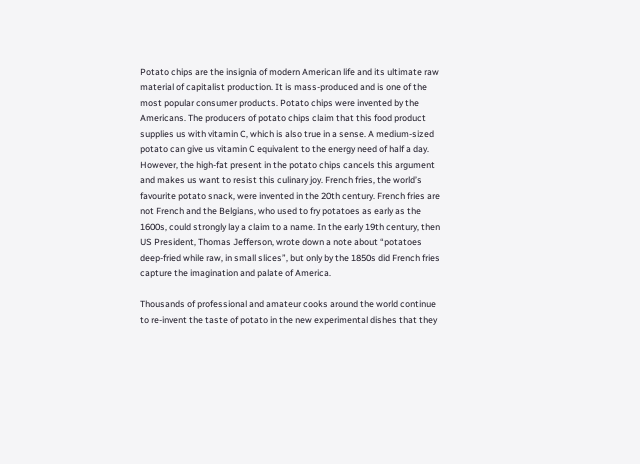Potato chips are the insignia of modern American life and its ultimate raw material of capitalist production. It is mass-produced and is one of the most popular consumer products. Potato chips were invented by the Americans. The producers of potato chips claim that this food product supplies us with vitamin C, which is also true in a sense. A medium-sized potato can give us vitamin C equivalent to the energy need of half a day. However, the high-fat present in the potato chips cancels this argument and makes us want to resist this culinary joy. French fries, the world’s favourite potato snack, were invented in the 20th century. French fries are not French and the Belgians, who used to fry potatoes as early as the 1600s, could strongly lay a claim to a name. In the early 19th century, then US President, Thomas Jefferson, wrote down a note about “potatoes deep-fried while raw, in small slices”, but only by the 1850s did French fries capture the imagination and palate of America.

Thousands of professional and amateur cooks around the world continue to re-invent the taste of potato in the new experimental dishes that they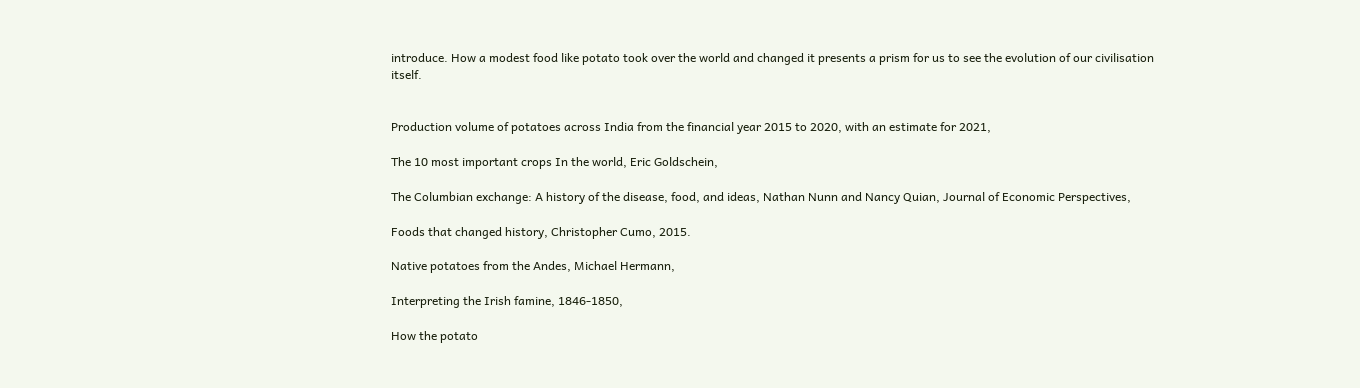introduce. How a modest food like potato took over the world and changed it presents a prism for us to see the evolution of our civilisation itself.


Production volume of potatoes across India from the financial year 2015 to 2020, with an estimate for 2021,

The 10 most important crops In the world, Eric Goldschein,

The Columbian exchange: A history of the disease, food, and ideas, Nathan Nunn and Nancy Quian, Journal of Economic Perspectives,

Foods that changed history, Christopher Cumo, 2015.

Native potatoes from the Andes, Michael Hermann,

Interpreting the Irish famine, 1846-1850,

How the potato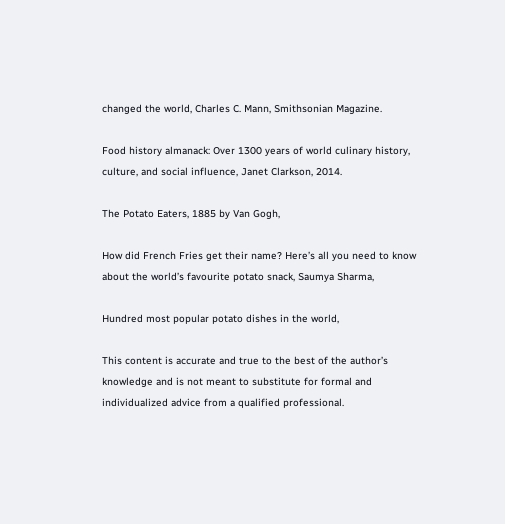changed the world, Charles C. Mann, Smithsonian Magazine.

Food history almanack: Over 1300 years of world culinary history, culture, and social influence, Janet Clarkson, 2014.

The Potato Eaters, 1885 by Van Gogh,

How did French Fries get their name? Here’s all you need to know about the world’s favourite potato snack, Saumya Sharma,

Hundred most popular potato dishes in the world,

This content is accurate and true to the best of the author’s knowledge and is not meant to substitute for formal and individualized advice from a qualified professional.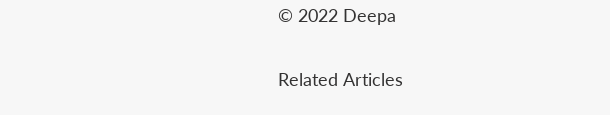© 2022 Deepa

Related Articles